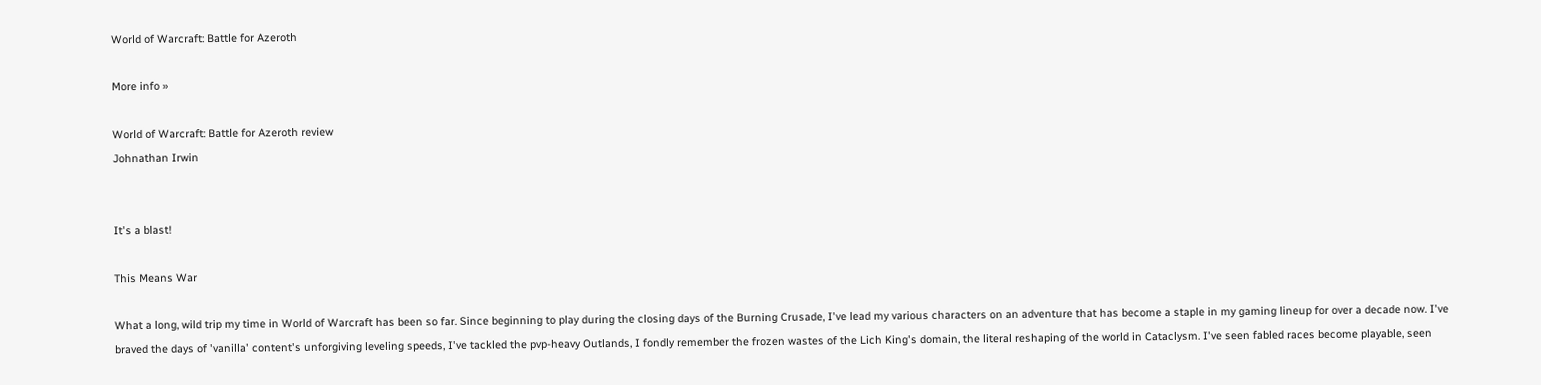World of Warcraft: Battle for Azeroth

More info »

World of Warcraft: Battle for Azeroth review
Johnathan Irwin


It's a blast!

This Means War

What a long, wild trip my time in World of Warcraft has been so far. Since beginning to play during the closing days of the Burning Crusade, I've lead my various characters on an adventure that has become a staple in my gaming lineup for over a decade now. I've braved the days of 'vanilla' content's unforgiving leveling speeds, I've tackled the pvp-heavy Outlands, I fondly remember the frozen wastes of the Lich King's domain, the literal reshaping of the world in Cataclysm. I've seen fabled races become playable, seen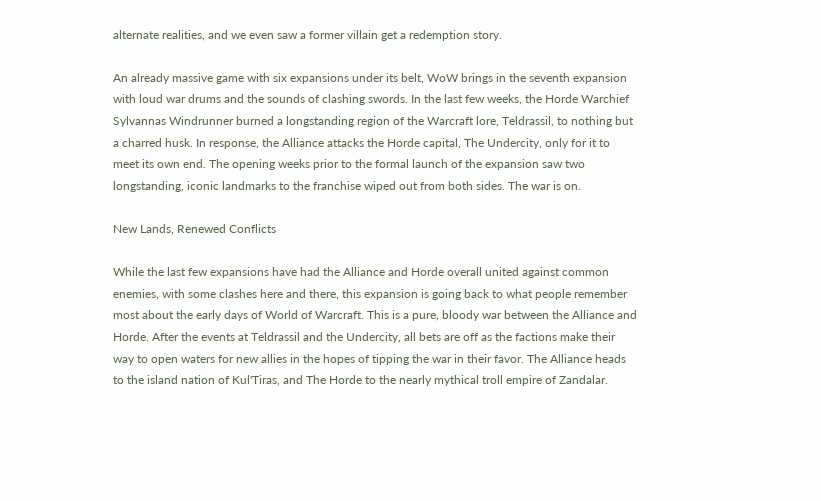alternate realities, and we even saw a former villain get a redemption story.

An already massive game with six expansions under its belt, WoW brings in the seventh expansion with loud war drums and the sounds of clashing swords. In the last few weeks, the Horde Warchief Sylvannas Windrunner burned a longstanding region of the Warcraft lore, Teldrassil, to nothing but a charred husk. In response, the Alliance attacks the Horde capital, The Undercity, only for it to meet its own end. The opening weeks prior to the formal launch of the expansion saw two longstanding, iconic landmarks to the franchise wiped out from both sides. The war is on.

New Lands, Renewed Conflicts

While the last few expansions have had the Alliance and Horde overall united against common enemies, with some clashes here and there, this expansion is going back to what people remember most about the early days of World of Warcraft. This is a pure, bloody war between the Alliance and Horde. After the events at Teldrassil and the Undercity, all bets are off as the factions make their way to open waters for new allies in the hopes of tipping the war in their favor. The Alliance heads to the island nation of Kul'Tiras, and The Horde to the nearly mythical troll empire of Zandalar.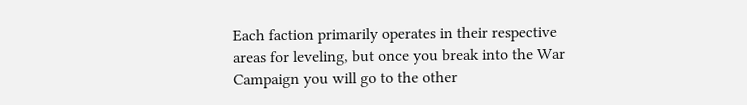Each faction primarily operates in their respective areas for leveling, but once you break into the War Campaign you will go to the other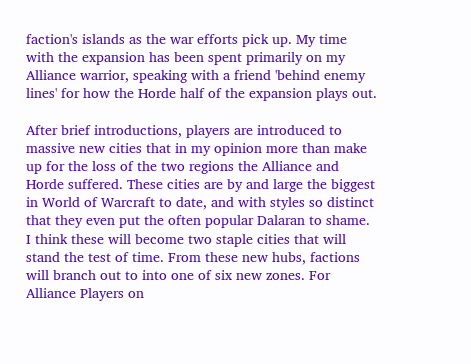faction's islands as the war efforts pick up. My time with the expansion has been spent primarily on my Alliance warrior, speaking with a friend 'behind enemy lines' for how the Horde half of the expansion plays out.

After brief introductions, players are introduced to massive new cities that in my opinion more than make up for the loss of the two regions the Alliance and Horde suffered. These cities are by and large the biggest in World of Warcraft to date, and with styles so distinct that they even put the often popular Dalaran to shame. I think these will become two staple cities that will stand the test of time. From these new hubs, factions will branch out to into one of six new zones. For Alliance Players on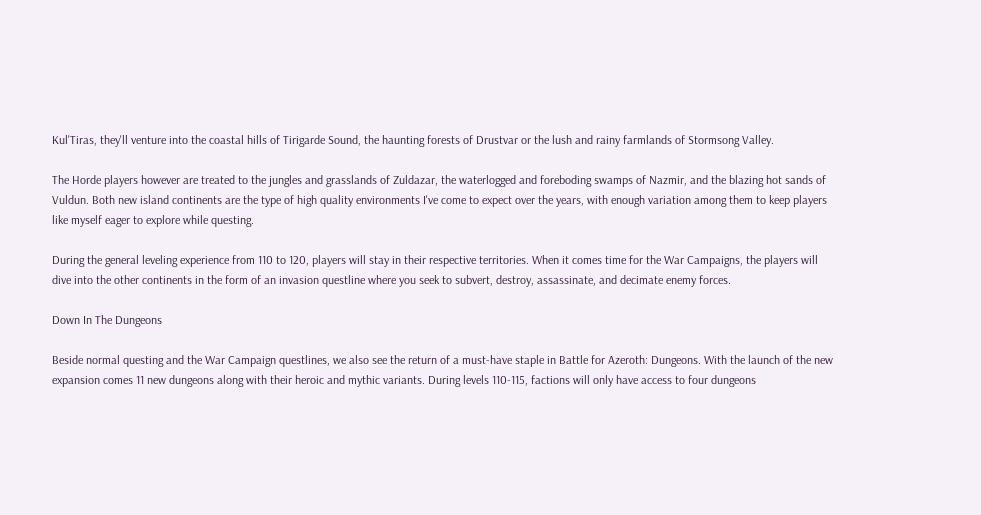Kul'Tiras, they'll venture into the coastal hills of Tirigarde Sound, the haunting forests of Drustvar or the lush and rainy farmlands of Stormsong Valley.

The Horde players however are treated to the jungles and grasslands of Zuldazar, the waterlogged and foreboding swamps of Nazmir, and the blazing hot sands of Vuldun. Both new island continents are the type of high quality environments I've come to expect over the years, with enough variation among them to keep players like myself eager to explore while questing.

During the general leveling experience from 110 to 120, players will stay in their respective territories. When it comes time for the War Campaigns, the players will dive into the other continents in the form of an invasion questline where you seek to subvert, destroy, assassinate, and decimate enemy forces.

Down In The Dungeons

Beside normal questing and the War Campaign questlines, we also see the return of a must-have staple in Battle for Azeroth: Dungeons. With the launch of the new expansion comes 11 new dungeons along with their heroic and mythic variants. During levels 110-115, factions will only have access to four dungeons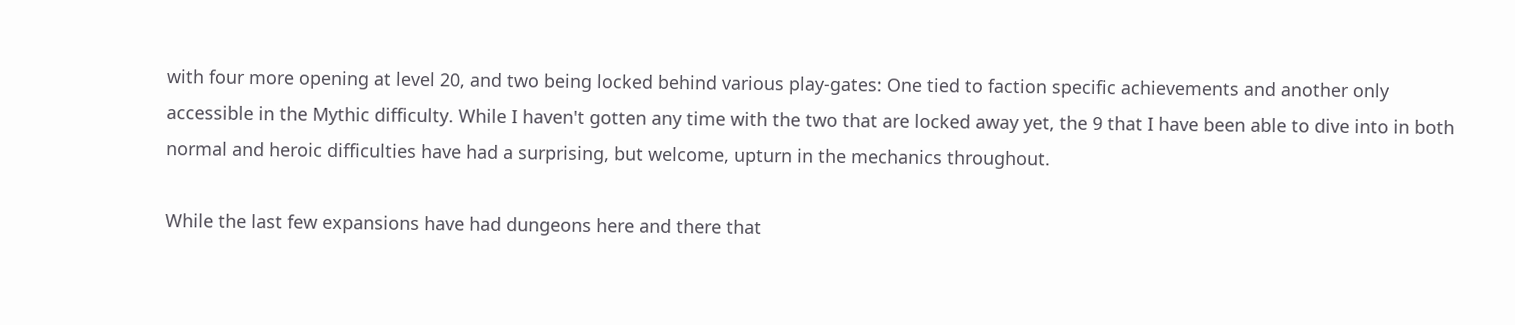with four more opening at level 20, and two being locked behind various play-gates: One tied to faction specific achievements and another only accessible in the Mythic difficulty. While I haven't gotten any time with the two that are locked away yet, the 9 that I have been able to dive into in both normal and heroic difficulties have had a surprising, but welcome, upturn in the mechanics throughout.

While the last few expansions have had dungeons here and there that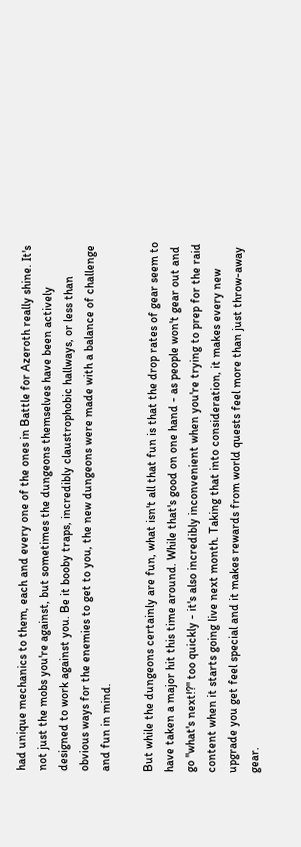had unique mechanics to them, each and every one of the ones in Battle for Azeroth really shine. It's not just the mobs you're against, but sometimes the dungeons themselves have been actively designed to work against you. Be it booby traps, incredibly claustrophobic hallways, or less than obvious ways for the enemies to get to you, the new dungeons were made with a balance of challenge and fun in mind.

But while the dungeons certainly are fun, what isn't all that fun is that the drop rates of gear seem to have taken a major hit this time around. While that's good on one hand - as people won't gear out and go "what's next!?" too quickly - it's also incredibly inconvenient when you're trying to prep for the raid content when it starts going live next month. Taking that into consideration, it makes every new upgrade you get feel special and it makes rewards from world quests feel more than just throw-away gear.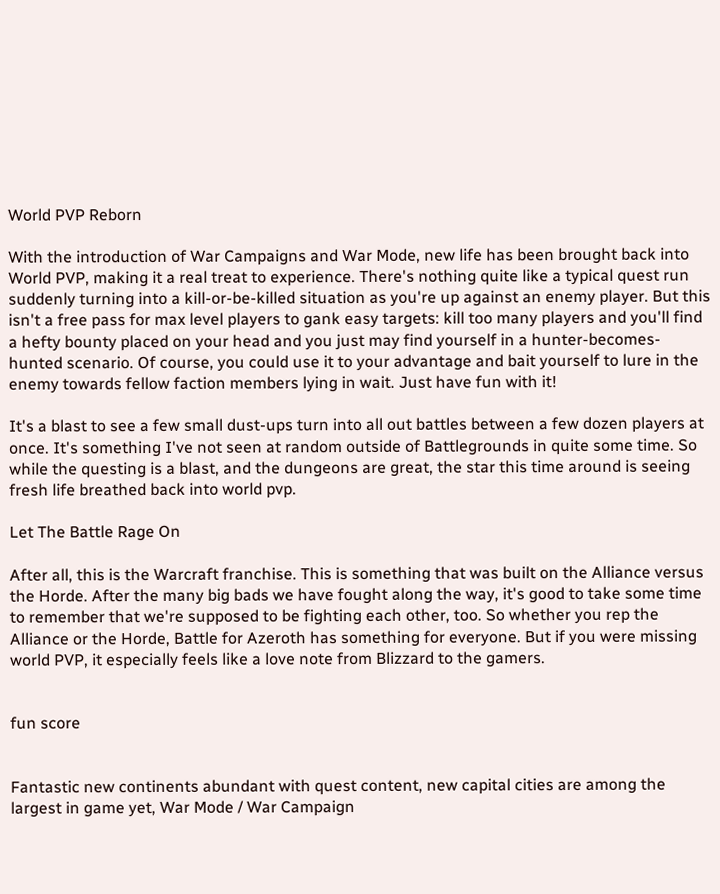World PVP Reborn

With the introduction of War Campaigns and War Mode, new life has been brought back into World PVP, making it a real treat to experience. There's nothing quite like a typical quest run suddenly turning into a kill-or-be-killed situation as you're up against an enemy player. But this isn't a free pass for max level players to gank easy targets: kill too many players and you'll find a hefty bounty placed on your head and you just may find yourself in a hunter-becomes-hunted scenario. Of course, you could use it to your advantage and bait yourself to lure in the enemy towards fellow faction members lying in wait. Just have fun with it!

It's a blast to see a few small dust-ups turn into all out battles between a few dozen players at once. It's something I've not seen at random outside of Battlegrounds in quite some time. So while the questing is a blast, and the dungeons are great, the star this time around is seeing fresh life breathed back into world pvp.

Let The Battle Rage On

After all, this is the Warcraft franchise. This is something that was built on the Alliance versus the Horde. After the many big bads we have fought along the way, it's good to take some time to remember that we're supposed to be fighting each other, too. So whether you rep the Alliance or the Horde, Battle for Azeroth has something for everyone. But if you were missing world PVP, it especially feels like a love note from Blizzard to the gamers.


fun score


Fantastic new continents abundant with quest content, new capital cities are among the largest in game yet, War Mode / War Campaign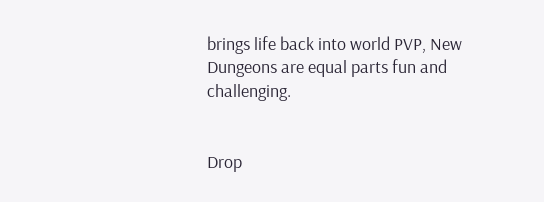brings life back into world PVP, New Dungeons are equal parts fun and challenging.


Drop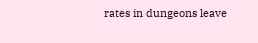rates in dungeons leave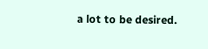a lot to be desired.